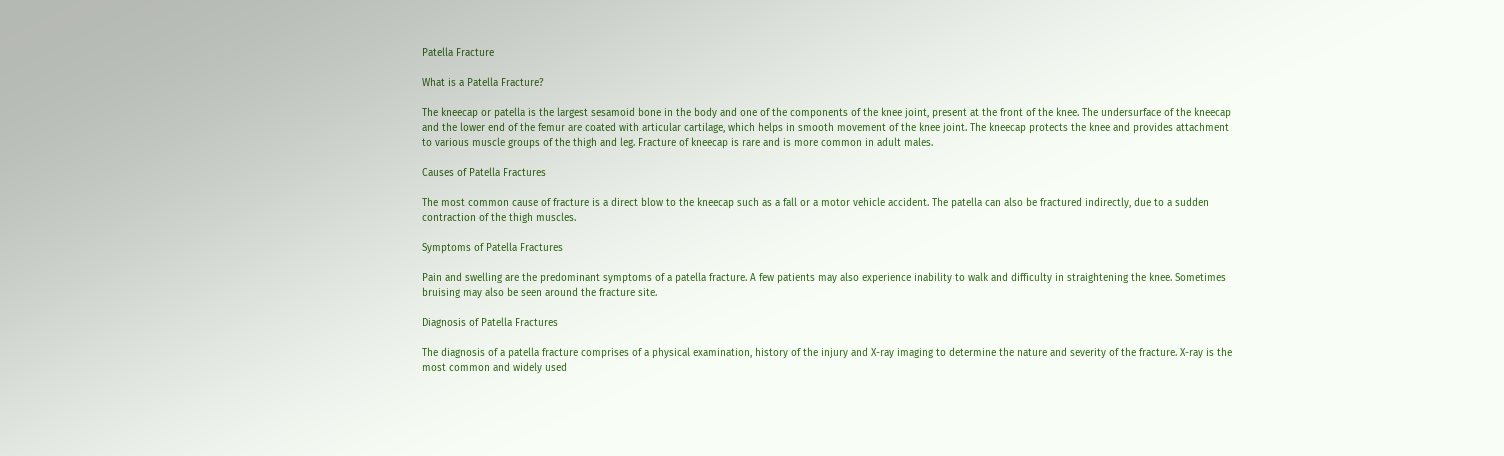Patella Fracture

What is a Patella Fracture?

The kneecap or patella is the largest sesamoid bone in the body and one of the components of the knee joint, present at the front of the knee. The undersurface of the kneecap and the lower end of the femur are coated with articular cartilage, which helps in smooth movement of the knee joint. The kneecap protects the knee and provides attachment to various muscle groups of the thigh and leg. Fracture of kneecap is rare and is more common in adult males.

Causes of Patella Fractures

The most common cause of fracture is a direct blow to the kneecap such as a fall or a motor vehicle accident. The patella can also be fractured indirectly, due to a sudden contraction of the thigh muscles.

Symptoms of Patella Fractures

Pain and swelling are the predominant symptoms of a patella fracture. A few patients may also experience inability to walk and difficulty in straightening the knee. Sometimes bruising may also be seen around the fracture site.

Diagnosis of Patella Fractures

The diagnosis of a patella fracture comprises of a physical examination, history of the injury and X-ray imaging to determine the nature and severity of the fracture. X-ray is the most common and widely used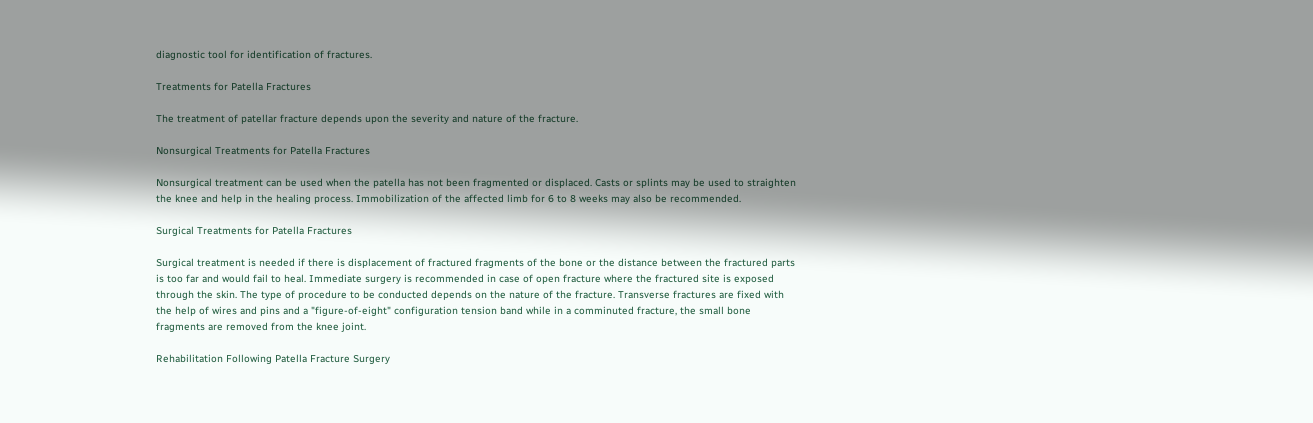diagnostic tool for identification of fractures.

Treatments for Patella Fractures

The treatment of patellar fracture depends upon the severity and nature of the fracture.

Nonsurgical Treatments for Patella Fractures

Nonsurgical treatment can be used when the patella has not been fragmented or displaced. Casts or splints may be used to straighten the knee and help in the healing process. Immobilization of the affected limb for 6 to 8 weeks may also be recommended.

Surgical Treatments for Patella Fractures

Surgical treatment is needed if there is displacement of fractured fragments of the bone or the distance between the fractured parts is too far and would fail to heal. Immediate surgery is recommended in case of open fracture where the fractured site is exposed through the skin. The type of procedure to be conducted depends on the nature of the fracture. Transverse fractures are fixed with the help of wires and pins and a "figure-of-eight" configuration tension band while in a comminuted fracture, the small bone fragments are removed from the knee joint.

Rehabilitation Following Patella Fracture Surgery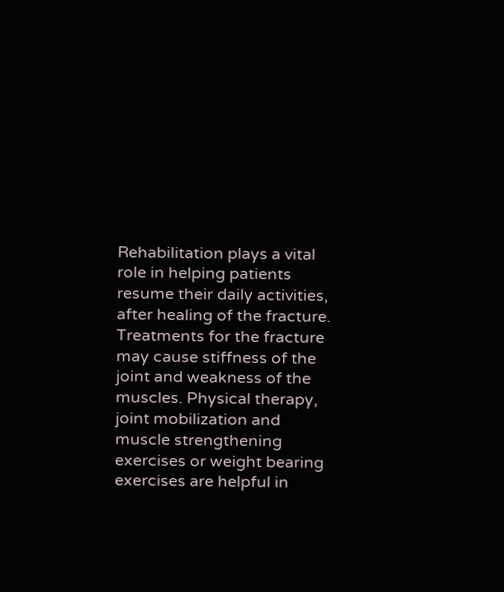Rehabilitation plays a vital role in helping patients resume their daily activities, after healing of the fracture. Treatments for the fracture may cause stiffness of the joint and weakness of the muscles. Physical therapy, joint mobilization and muscle strengthening exercises or weight bearing exercises are helpful in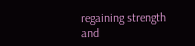regaining strength and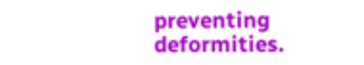preventing deformities.